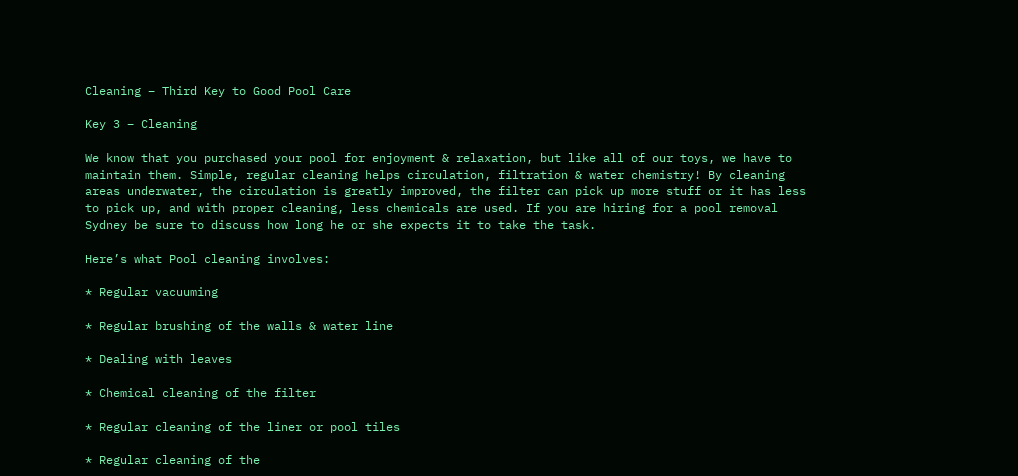Cleaning – Third Key to Good Pool Care

Key 3 – Cleaning

We know that you purchased your pool for enjoyment & relaxation, but like all of our toys, we have to maintain them. Simple, regular cleaning helps circulation, filtration & water chemistry! By cleaning areas underwater, the circulation is greatly improved, the filter can pick up more stuff or it has less to pick up, and with proper cleaning, less chemicals are used. If you are hiring for a pool removal Sydney be sure to discuss how long he or she expects it to take the task.

Here’s what Pool cleaning involves:

* Regular vacuuming

* Regular brushing of the walls & water line

* Dealing with leaves

* Chemical cleaning of the filter

* Regular cleaning of the liner or pool tiles

* Regular cleaning of the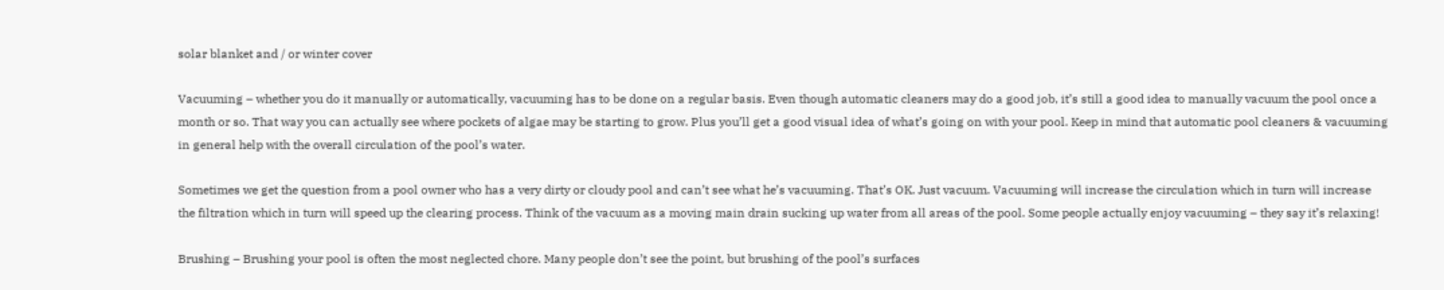solar blanket and / or winter cover

Vacuuming – whether you do it manually or automatically, vacuuming has to be done on a regular basis. Even though automatic cleaners may do a good job, it’s still a good idea to manually vacuum the pool once a month or so. That way you can actually see where pockets of algae may be starting to grow. Plus you’ll get a good visual idea of what’s going on with your pool. Keep in mind that automatic pool cleaners & vacuuming in general help with the overall circulation of the pool’s water.

Sometimes we get the question from a pool owner who has a very dirty or cloudy pool and can’t see what he’s vacuuming. That’s OK. Just vacuum. Vacuuming will increase the circulation which in turn will increase the filtration which in turn will speed up the clearing process. Think of the vacuum as a moving main drain sucking up water from all areas of the pool. Some people actually enjoy vacuuming – they say it’s relaxing!

Brushing – Brushing your pool is often the most neglected chore. Many people don’t see the point, but brushing of the pool’s surfaces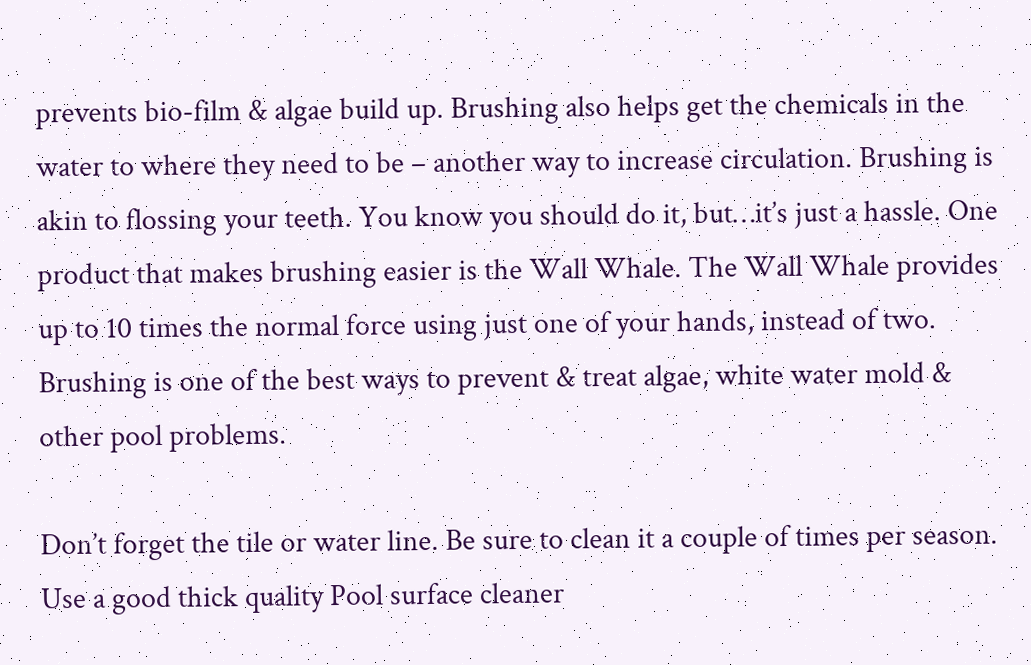prevents bio-film & algae build up. Brushing also helps get the chemicals in the water to where they need to be – another way to increase circulation. Brushing is akin to flossing your teeth. You know you should do it, but…it’s just a hassle. One product that makes brushing easier is the Wall Whale. The Wall Whale provides up to 10 times the normal force using just one of your hands, instead of two. Brushing is one of the best ways to prevent & treat algae, white water mold & other pool problems.

Don’t forget the tile or water line. Be sure to clean it a couple of times per season. Use a good thick quality Pool surface cleaner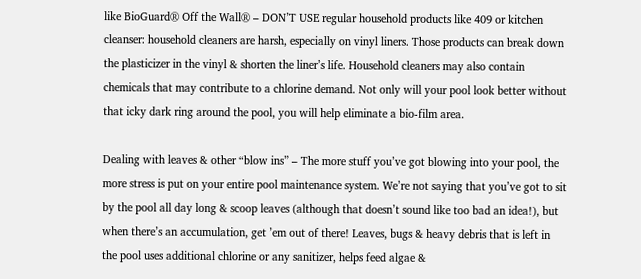like BioGuard® Off the Wall® – DON’T USE regular household products like 409 or kitchen cleanser: household cleaners are harsh, especially on vinyl liners. Those products can break down the plasticizer in the vinyl & shorten the liner’s life. Household cleaners may also contain chemicals that may contribute to a chlorine demand. Not only will your pool look better without that icky dark ring around the pool, you will help eliminate a bio-film area.

Dealing with leaves & other “blow ins” – The more stuff you’ve got blowing into your pool, the more stress is put on your entire pool maintenance system. We’re not saying that you’ve got to sit by the pool all day long & scoop leaves (although that doesn’t sound like too bad an idea!), but when there’s an accumulation, get ’em out of there! Leaves, bugs & heavy debris that is left in the pool uses additional chlorine or any sanitizer, helps feed algae &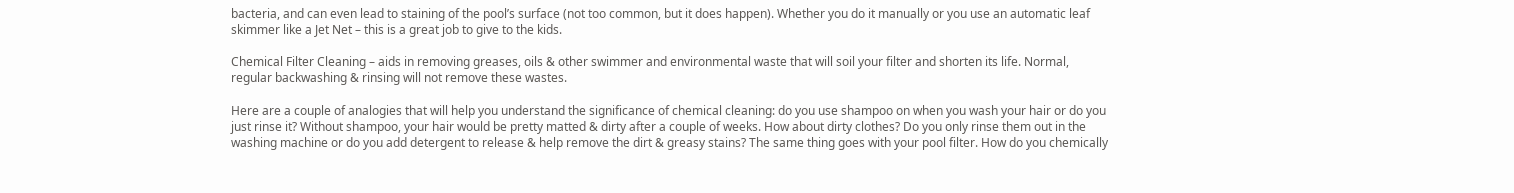bacteria, and can even lead to staining of the pool’s surface (not too common, but it does happen). Whether you do it manually or you use an automatic leaf skimmer like a Jet Net – this is a great job to give to the kids.

Chemical Filter Cleaning – aids in removing greases, oils & other swimmer and environmental waste that will soil your filter and shorten its life. Normal, regular backwashing & rinsing will not remove these wastes.

Here are a couple of analogies that will help you understand the significance of chemical cleaning: do you use shampoo on when you wash your hair or do you just rinse it? Without shampoo, your hair would be pretty matted & dirty after a couple of weeks. How about dirty clothes? Do you only rinse them out in the washing machine or do you add detergent to release & help remove the dirt & greasy stains? The same thing goes with your pool filter. How do you chemically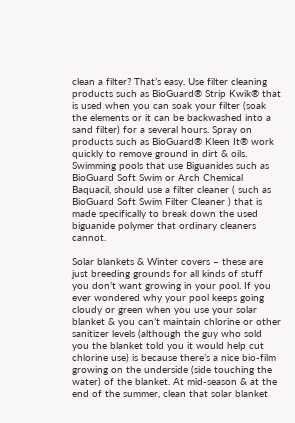clean a filter? That’s easy. Use filter cleaning products such as BioGuard® Strip Kwik® that is used when you can soak your filter (soak the elements or it can be backwashed into a sand filter) for a several hours. Spray on products such as BioGuard® Kleen It® work quickly to remove ground in dirt & oils. Swimming pools that use Biguanides such as BioGuard Soft Swim or Arch Chemical Baquacil, should use a filter cleaner ( such as BioGuard Soft Swim Filter Cleaner ) that is made specifically to break down the used biguanide polymer that ordinary cleaners cannot.

Solar blankets & Winter covers – these are just breeding grounds for all kinds of stuff you don’t want growing in your pool. If you ever wondered why your pool keeps going cloudy or green when you use your solar blanket & you can’t maintain chlorine or other sanitizer levels (although the guy who sold you the blanket told you it would help cut chlorine use) is because there’s a nice bio-film growing on the underside (side touching the water) of the blanket. At mid-season & at the end of the summer, clean that solar blanket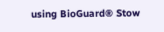using BioGuard® Stow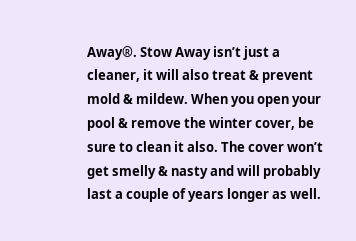Away®. Stow Away isn’t just a cleaner, it will also treat & prevent mold & mildew. When you open your pool & remove the winter cover, be sure to clean it also. The cover won’t get smelly & nasty and will probably last a couple of years longer as well.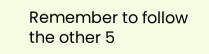Remember to follow the other 5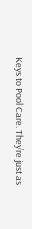Keys to Pool Care. They’re just as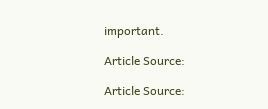important.

Article Source:

Article Source: